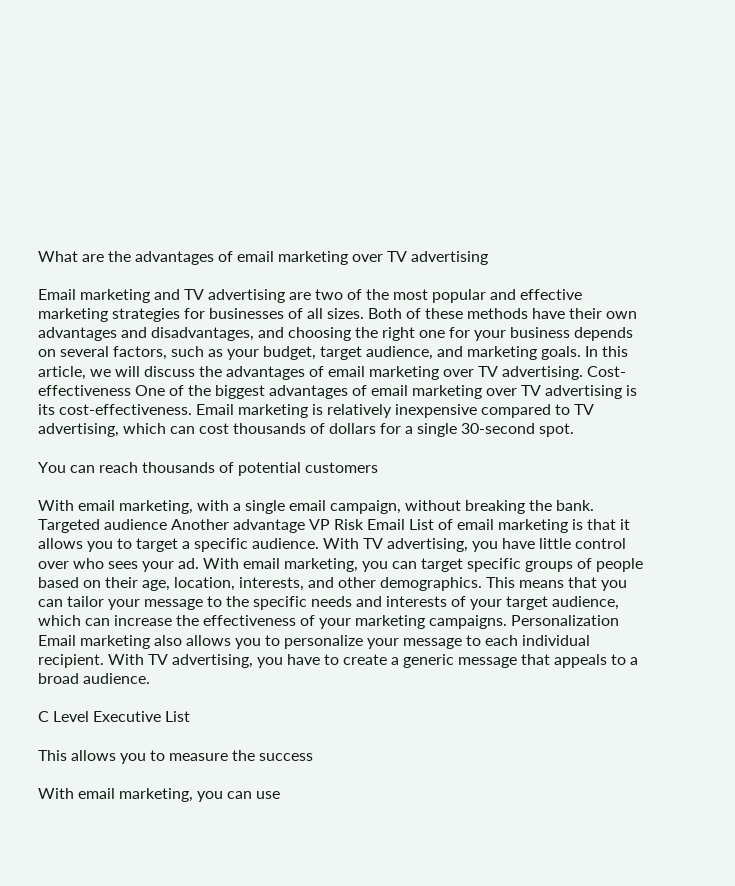What are the advantages of email marketing over TV advertising

Email marketing and TV advertising are two of the most popular and effective marketing strategies for businesses of all sizes. Both of these methods have their own advantages and disadvantages, and choosing the right one for your business depends on several factors, such as your budget, target audience, and marketing goals. In this article, we will discuss the advantages of email marketing over TV advertising. Cost-effectiveness One of the biggest advantages of email marketing over TV advertising is its cost-effectiveness. Email marketing is relatively inexpensive compared to TV advertising, which can cost thousands of dollars for a single 30-second spot.

You can reach thousands of potential customers

With email marketing, with a single email campaign, without breaking the bank. Targeted audience Another advantage VP Risk Email List of email marketing is that it allows you to target a specific audience. With TV advertising, you have little control over who sees your ad. With email marketing, you can target specific groups of people based on their age, location, interests, and other demographics. This means that you can tailor your message to the specific needs and interests of your target audience, which can increase the effectiveness of your marketing campaigns. Personalization Email marketing also allows you to personalize your message to each individual recipient. With TV advertising, you have to create a generic message that appeals to a broad audience.

C Level Executive List

This allows you to measure the success

With email marketing, you can use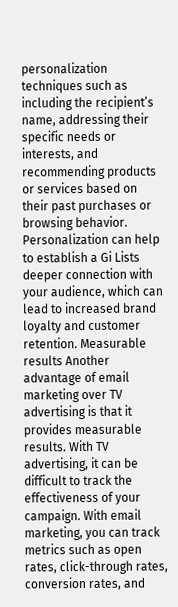personalization techniques such as including the recipient’s name, addressing their specific needs or interests, and recommending products or services based on their past purchases or browsing behavior. Personalization can help to establish a Gi Lists deeper connection with your audience, which can lead to increased brand loyalty and customer retention. Measurable results Another advantage of email marketing over TV advertising is that it provides measurable results. With TV advertising, it can be difficult to track the effectiveness of your campaign. With email marketing, you can track metrics such as open rates, click-through rates, conversion rates, and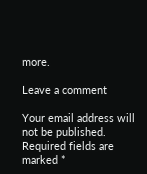more.

Leave a comment

Your email address will not be published. Required fields are marked *